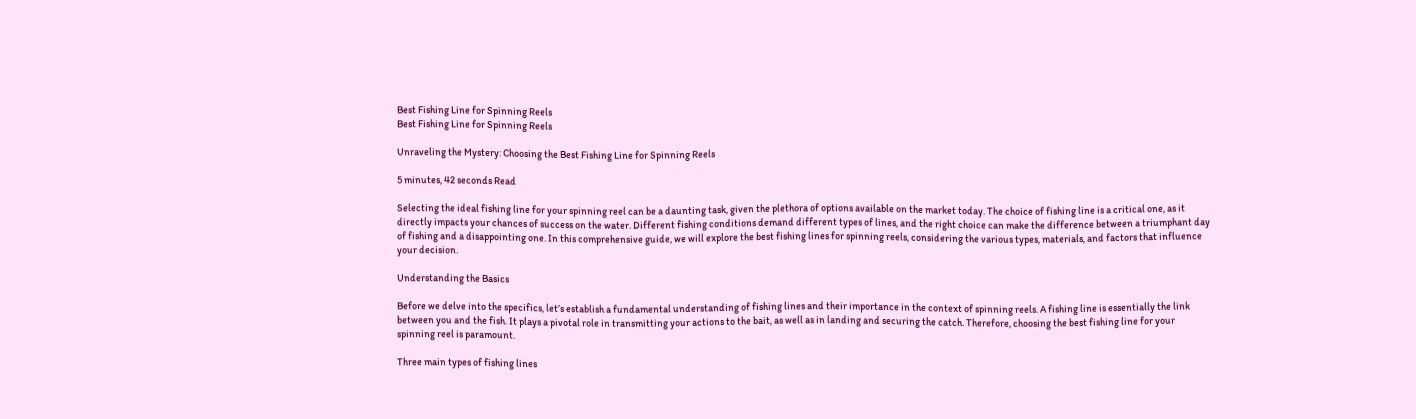Best Fishing Line for Spinning Reels
Best Fishing Line for Spinning Reels

Unraveling the Mystery: Choosing the Best Fishing Line for Spinning Reels

5 minutes, 42 seconds Read

Selecting the ideal fishing line for your spinning reel can be a daunting task, given the plethora of options available on the market today. The choice of fishing line is a critical one, as it directly impacts your chances of success on the water. Different fishing conditions demand different types of lines, and the right choice can make the difference between a triumphant day of fishing and a disappointing one. In this comprehensive guide, we will explore the best fishing lines for spinning reels, considering the various types, materials, and factors that influence your decision.

Understanding the Basics

Before we delve into the specifics, let’s establish a fundamental understanding of fishing lines and their importance in the context of spinning reels. A fishing line is essentially the link between you and the fish. It plays a pivotal role in transmitting your actions to the bait, as well as in landing and securing the catch. Therefore, choosing the best fishing line for your spinning reel is paramount.

Three main types of fishing lines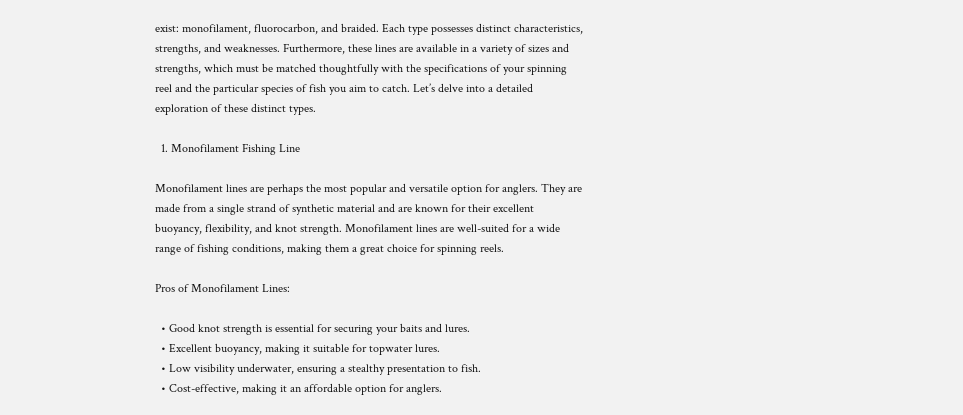exist: monofilament, fluorocarbon, and braided. Each type possesses distinct characteristics, strengths, and weaknesses. Furthermore, these lines are available in a variety of sizes and strengths, which must be matched thoughtfully with the specifications of your spinning reel and the particular species of fish you aim to catch. Let’s delve into a detailed exploration of these distinct types.

  1. Monofilament Fishing Line

Monofilament lines are perhaps the most popular and versatile option for anglers. They are made from a single strand of synthetic material and are known for their excellent buoyancy, flexibility, and knot strength. Monofilament lines are well-suited for a wide range of fishing conditions, making them a great choice for spinning reels.

Pros of Monofilament Lines:

  • Good knot strength is essential for securing your baits and lures.
  • Excellent buoyancy, making it suitable for topwater lures.
  • Low visibility underwater, ensuring a stealthy presentation to fish.
  • Cost-effective, making it an affordable option for anglers.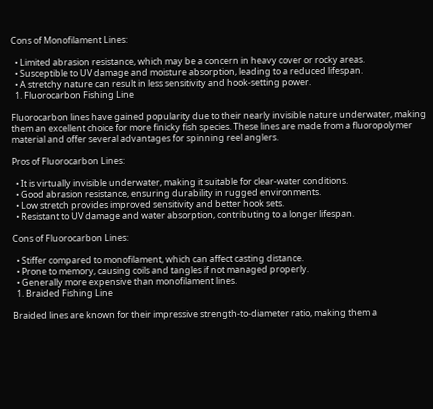Cons of Monofilament Lines:

  • Limited abrasion resistance, which may be a concern in heavy cover or rocky areas.
  • Susceptible to UV damage and moisture absorption, leading to a reduced lifespan.
  • A stretchy nature can result in less sensitivity and hook-setting power.
  1. Fluorocarbon Fishing Line

Fluorocarbon lines have gained popularity due to their nearly invisible nature underwater, making them an excellent choice for more finicky fish species. These lines are made from a fluoropolymer material and offer several advantages for spinning reel anglers.

Pros of Fluorocarbon Lines:

  • It is virtually invisible underwater, making it suitable for clear-water conditions.
  • Good abrasion resistance, ensuring durability in rugged environments.
  • Low stretch provides improved sensitivity and better hook sets.
  • Resistant to UV damage and water absorption, contributing to a longer lifespan.

Cons of Fluorocarbon Lines:

  • Stiffer compared to monofilament, which can affect casting distance.
  • Prone to memory, causing coils and tangles if not managed properly.
  • Generally more expensive than monofilament lines.
  1. Braided Fishing Line

Braided lines are known for their impressive strength-to-diameter ratio, making them a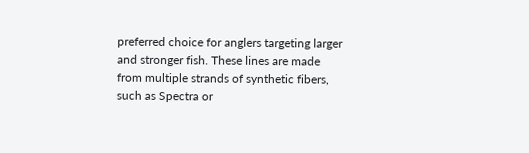preferred choice for anglers targeting larger and stronger fish. These lines are made from multiple strands of synthetic fibers, such as Spectra or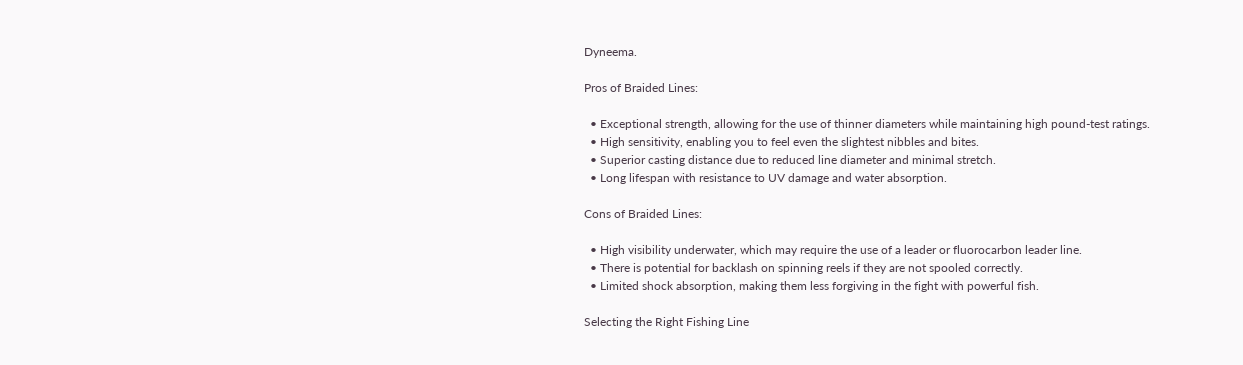Dyneema.

Pros of Braided Lines:

  • Exceptional strength, allowing for the use of thinner diameters while maintaining high pound-test ratings.
  • High sensitivity, enabling you to feel even the slightest nibbles and bites.
  • Superior casting distance due to reduced line diameter and minimal stretch.
  • Long lifespan with resistance to UV damage and water absorption.

Cons of Braided Lines:

  • High visibility underwater, which may require the use of a leader or fluorocarbon leader line.
  • There is potential for backlash on spinning reels if they are not spooled correctly.
  • Limited shock absorption, making them less forgiving in the fight with powerful fish.

Selecting the Right Fishing Line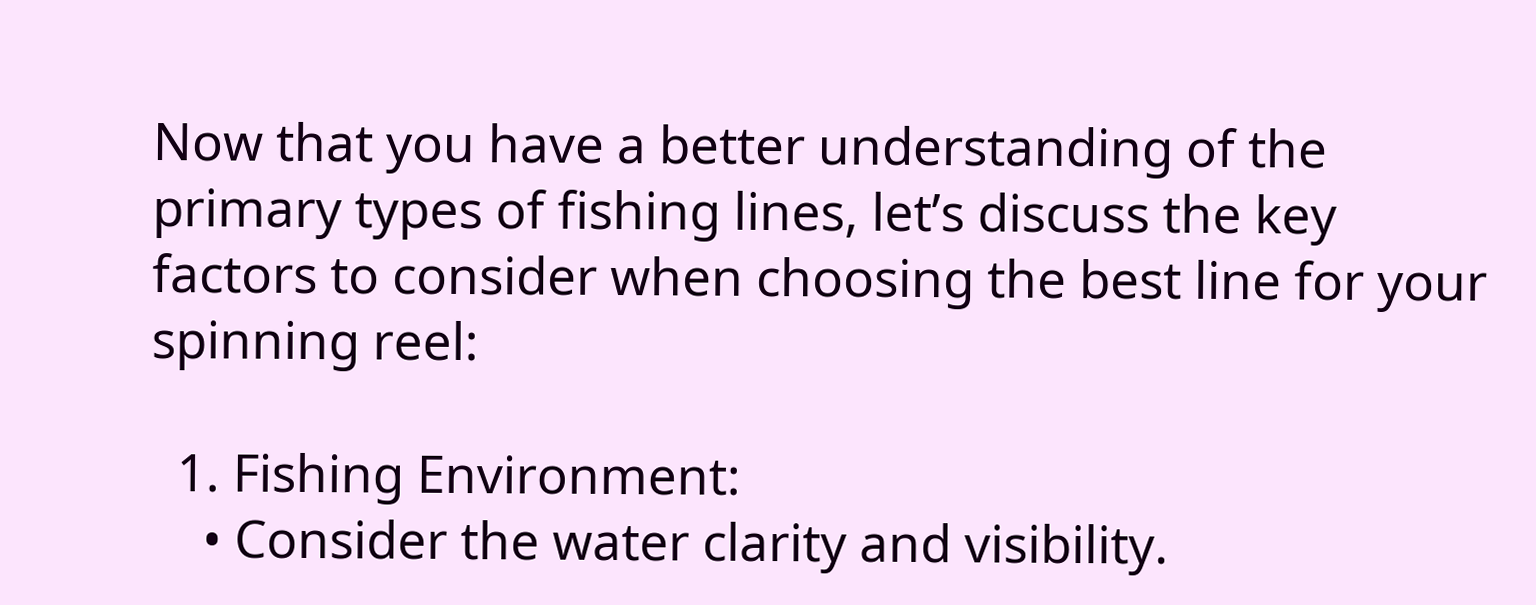Now that you have a better understanding of the primary types of fishing lines, let’s discuss the key factors to consider when choosing the best line for your spinning reel:

  1. Fishing Environment:
    • Consider the water clarity and visibility.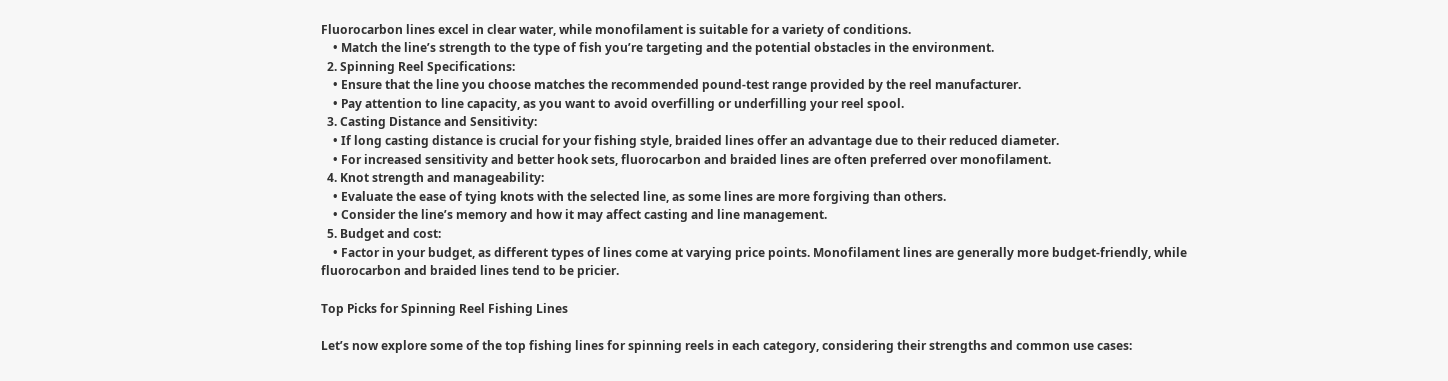Fluorocarbon lines excel in clear water, while monofilament is suitable for a variety of conditions.
    • Match the line’s strength to the type of fish you’re targeting and the potential obstacles in the environment.
  2. Spinning Reel Specifications:
    • Ensure that the line you choose matches the recommended pound-test range provided by the reel manufacturer.
    • Pay attention to line capacity, as you want to avoid overfilling or underfilling your reel spool.
  3. Casting Distance and Sensitivity:
    • If long casting distance is crucial for your fishing style, braided lines offer an advantage due to their reduced diameter.
    • For increased sensitivity and better hook sets, fluorocarbon and braided lines are often preferred over monofilament.
  4. Knot strength and manageability:
    • Evaluate the ease of tying knots with the selected line, as some lines are more forgiving than others.
    • Consider the line’s memory and how it may affect casting and line management.
  5. Budget and cost:
    • Factor in your budget, as different types of lines come at varying price points. Monofilament lines are generally more budget-friendly, while fluorocarbon and braided lines tend to be pricier.

Top Picks for Spinning Reel Fishing Lines

Let’s now explore some of the top fishing lines for spinning reels in each category, considering their strengths and common use cases: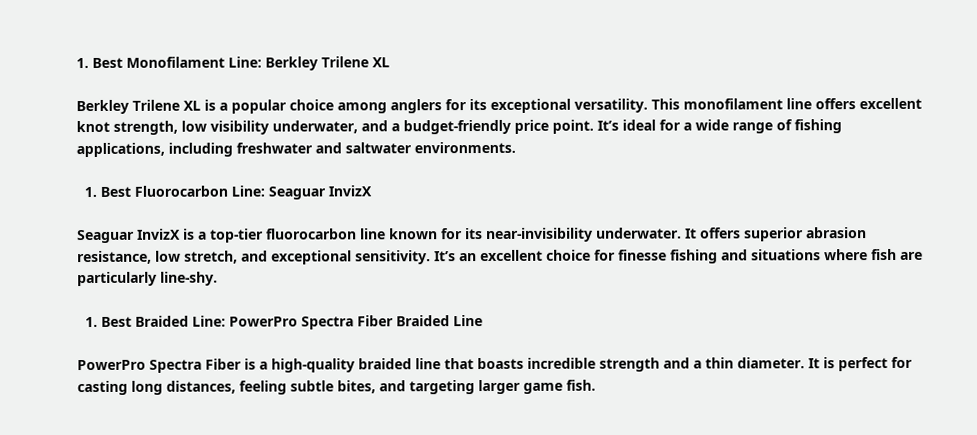1. Best Monofilament Line: Berkley Trilene XL

Berkley Trilene XL is a popular choice among anglers for its exceptional versatility. This monofilament line offers excellent knot strength, low visibility underwater, and a budget-friendly price point. It’s ideal for a wide range of fishing applications, including freshwater and saltwater environments.

  1. Best Fluorocarbon Line: Seaguar InvizX

Seaguar InvizX is a top-tier fluorocarbon line known for its near-invisibility underwater. It offers superior abrasion resistance, low stretch, and exceptional sensitivity. It’s an excellent choice for finesse fishing and situations where fish are particularly line-shy.

  1. Best Braided Line: PowerPro Spectra Fiber Braided Line

PowerPro Spectra Fiber is a high-quality braided line that boasts incredible strength and a thin diameter. It is perfect for casting long distances, feeling subtle bites, and targeting larger game fish.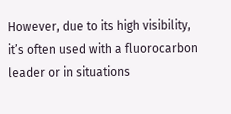However, due to its high visibility, it’s often used with a fluorocarbon leader or in situations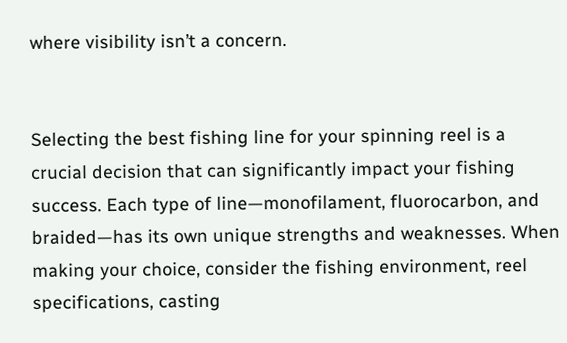where visibility isn’t a concern.


Selecting the best fishing line for your spinning reel is a crucial decision that can significantly impact your fishing success. Each type of line—monofilament, fluorocarbon, and braided—has its own unique strengths and weaknesses. When making your choice, consider the fishing environment, reel specifications, casting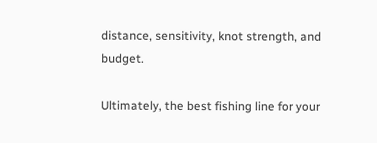distance, sensitivity, knot strength, and budget.

Ultimately, the best fishing line for your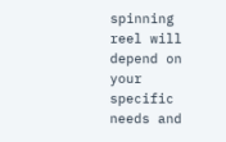spinning reel will depend on your specific needs and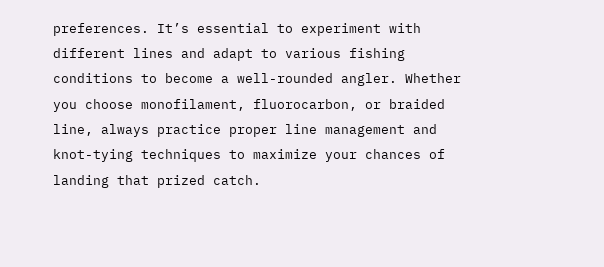preferences. It’s essential to experiment with different lines and adapt to various fishing conditions to become a well-rounded angler. Whether you choose monofilament, fluorocarbon, or braided line, always practice proper line management and knot-tying techniques to maximize your chances of landing that prized catch.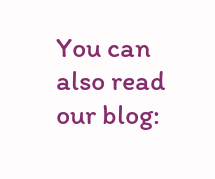You can also read our blog: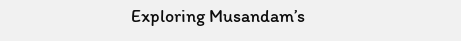Exploring Musandam’s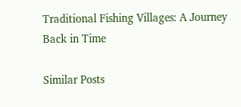Traditional Fishing Villages: A Journey Back in Time

Similar Posts